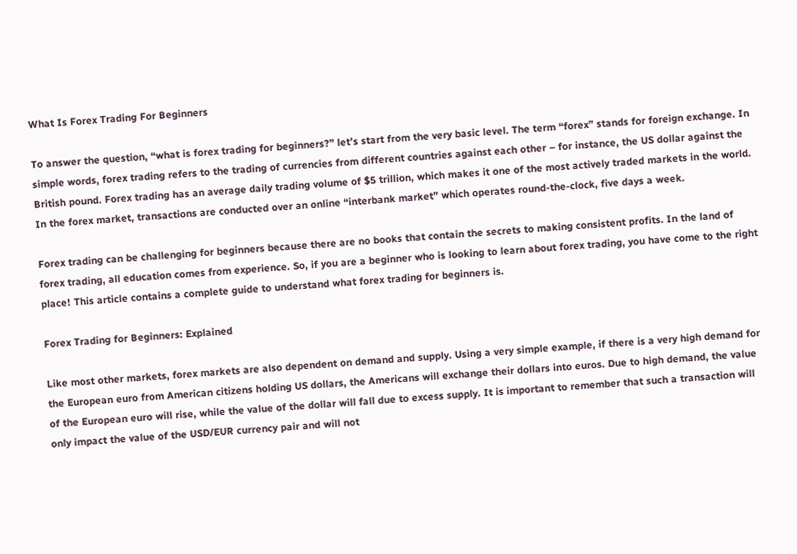What Is Forex Trading For Beginners

To answer the question, “what is forex trading for beginners?” let’s start from the very basic level. The term “forex” stands for foreign exchange. In simple words, forex trading refers to the trading of currencies from different countries against each other – for instance, the US dollar against the British pound. Forex trading has an average daily trading volume of $5 trillion, which makes it one of the most actively traded markets in the world. In the forex market, transactions are conducted over an online “interbank market” which operates round-the-clock, five days a week.

Forex trading can be challenging for beginners because there are no books that contain the secrets to making consistent profits. In the land of forex trading, all education comes from experience. So, if you are a beginner who is looking to learn about forex trading, you have come to the right place! This article contains a complete guide to understand what forex trading for beginners is.

Forex Trading for Beginners: Explained

Like most other markets, forex markets are also dependent on demand and supply. Using a very simple example, if there is a very high demand for the European euro from American citizens holding US dollars, the Americans will exchange their dollars into euros. Due to high demand, the value of the European euro will rise, while the value of the dollar will fall due to excess supply. It is important to remember that such a transaction will only impact the value of the USD/EUR currency pair and will not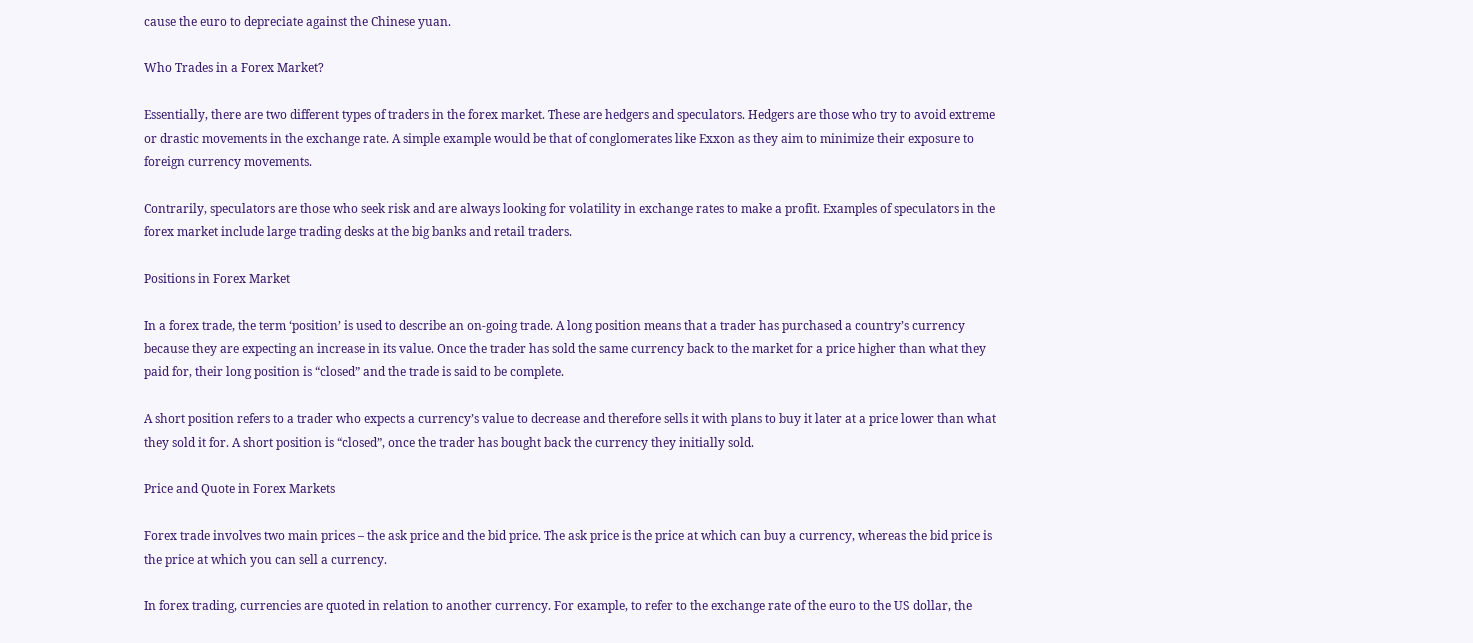cause the euro to depreciate against the Chinese yuan.

Who Trades in a Forex Market?

Essentially, there are two different types of traders in the forex market. These are hedgers and speculators. Hedgers are those who try to avoid extreme or drastic movements in the exchange rate. A simple example would be that of conglomerates like Exxon as they aim to minimize their exposure to foreign currency movements.

Contrarily, speculators are those who seek risk and are always looking for volatility in exchange rates to make a profit. Examples of speculators in the forex market include large trading desks at the big banks and retail traders.

Positions in Forex Market

In a forex trade, the term ‘position’ is used to describe an on-going trade. A long position means that a trader has purchased a country’s currency because they are expecting an increase in its value. Once the trader has sold the same currency back to the market for a price higher than what they paid for, their long position is “closed” and the trade is said to be complete.

A short position refers to a trader who expects a currency’s value to decrease and therefore sells it with plans to buy it later at a price lower than what they sold it for. A short position is “closed”, once the trader has bought back the currency they initially sold.

Price and Quote in Forex Markets

Forex trade involves two main prices – the ask price and the bid price. The ask price is the price at which can buy a currency, whereas the bid price is the price at which you can sell a currency.

In forex trading, currencies are quoted in relation to another currency. For example, to refer to the exchange rate of the euro to the US dollar, the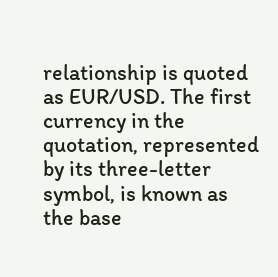relationship is quoted as EUR/USD. The first currency in the quotation, represented by its three-letter symbol, is known as the base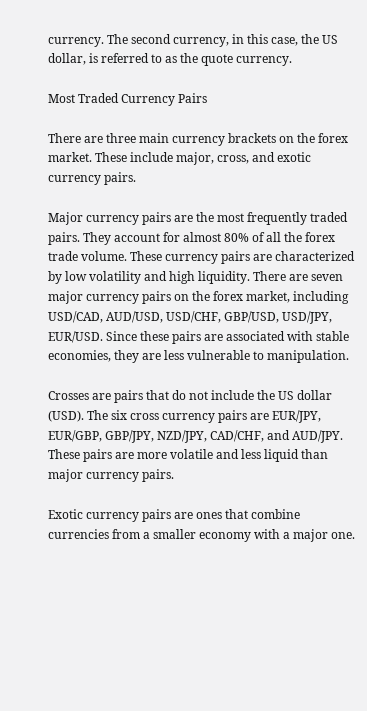currency. The second currency, in this case, the US dollar, is referred to as the quote currency.

Most Traded Currency Pairs

There are three main currency brackets on the forex market. These include major, cross, and exotic currency pairs.

Major currency pairs are the most frequently traded pairs. They account for almost 80% of all the forex trade volume. These currency pairs are characterized by low volatility and high liquidity. There are seven major currency pairs on the forex market, including USD/CAD, AUD/USD, USD/CHF, GBP/USD, USD/JPY, EUR/USD. Since these pairs are associated with stable economies, they are less vulnerable to manipulation.

Crosses are pairs that do not include the US dollar (USD). The six cross currency pairs are EUR/JPY, EUR/GBP, GBP/JPY, NZD/JPY, CAD/CHF, and AUD/JPY. These pairs are more volatile and less liquid than major currency pairs.

Exotic currency pairs are ones that combine currencies from a smaller economy with a major one.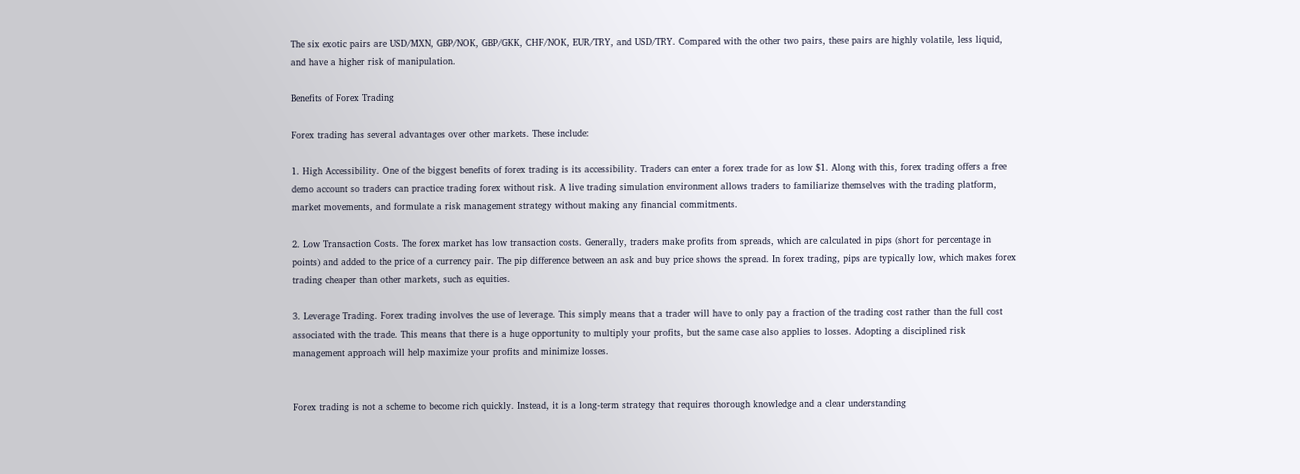The six exotic pairs are USD/MXN, GBP/NOK, GBP/GKK, CHF/NOK, EUR/TRY, and USD/TRY. Compared with the other two pairs, these pairs are highly volatile, less liquid, and have a higher risk of manipulation.

Benefits of Forex Trading

Forex trading has several advantages over other markets. These include:

1. High Accessibility. One of the biggest benefits of forex trading is its accessibility. Traders can enter a forex trade for as low $1. Along with this, forex trading offers a free demo account so traders can practice trading forex without risk. A live trading simulation environment allows traders to familiarize themselves with the trading platform, market movements, and formulate a risk management strategy without making any financial commitments.

2. Low Transaction Costs. The forex market has low transaction costs. Generally, traders make profits from spreads, which are calculated in pips (short for percentage in points) and added to the price of a currency pair. The pip difference between an ask and buy price shows the spread. In forex trading, pips are typically low, which makes forex trading cheaper than other markets, such as equities.

3. Leverage Trading. Forex trading involves the use of leverage. This simply means that a trader will have to only pay a fraction of the trading cost rather than the full cost associated with the trade. This means that there is a huge opportunity to multiply your profits, but the same case also applies to losses. Adopting a disciplined risk management approach will help maximize your profits and minimize losses.


Forex trading is not a scheme to become rich quickly. Instead, it is a long-term strategy that requires thorough knowledge and a clear understanding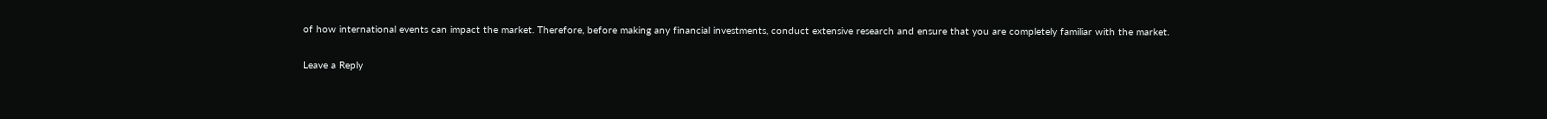of how international events can impact the market. Therefore, before making any financial investments, conduct extensive research and ensure that you are completely familiar with the market.

Leave a Reply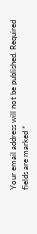Your email address will not be published. Required fields are marked *